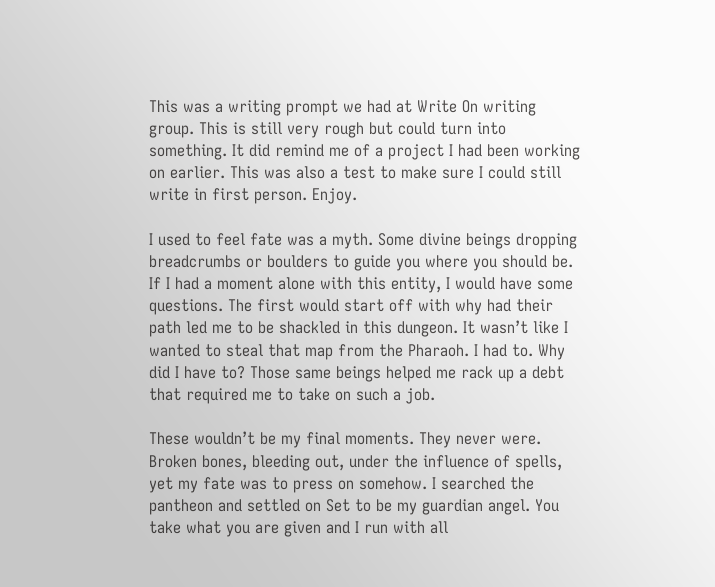This was a writing prompt we had at Write On writing group. This is still very rough but could turn into something. It did remind me of a project I had been working on earlier. This was also a test to make sure I could still write in first person. Enjoy.

I used to feel fate was a myth. Some divine beings dropping breadcrumbs or boulders to guide you where you should be. If I had a moment alone with this entity, I would have some questions. The first would start off with why had their path led me to be shackled in this dungeon. It wasn’t like I wanted to steal that map from the Pharaoh. I had to. Why did I have to? Those same beings helped me rack up a debt that required me to take on such a job.

These wouldn’t be my final moments. They never were. Broken bones, bleeding out, under the influence of spells, yet my fate was to press on somehow. I searched the pantheon and settled on Set to be my guardian angel. You take what you are given and I run with all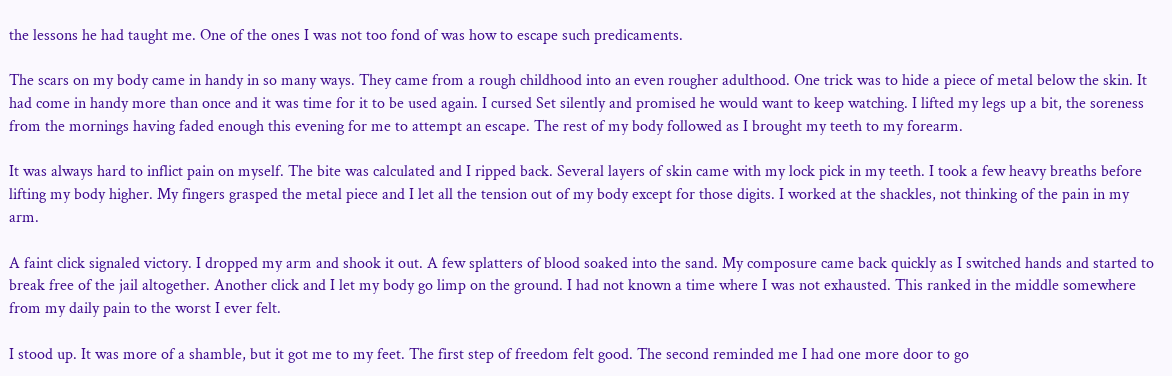the lessons he had taught me. One of the ones I was not too fond of was how to escape such predicaments.

The scars on my body came in handy in so many ways. They came from a rough childhood into an even rougher adulthood. One trick was to hide a piece of metal below the skin. It had come in handy more than once and it was time for it to be used again. I cursed Set silently and promised he would want to keep watching. I lifted my legs up a bit, the soreness from the mornings having faded enough this evening for me to attempt an escape. The rest of my body followed as I brought my teeth to my forearm.

It was always hard to inflict pain on myself. The bite was calculated and I ripped back. Several layers of skin came with my lock pick in my teeth. I took a few heavy breaths before lifting my body higher. My fingers grasped the metal piece and I let all the tension out of my body except for those digits. I worked at the shackles, not thinking of the pain in my arm.

A faint click signaled victory. I dropped my arm and shook it out. A few splatters of blood soaked into the sand. My composure came back quickly as I switched hands and started to break free of the jail altogether. Another click and I let my body go limp on the ground. I had not known a time where I was not exhausted. This ranked in the middle somewhere from my daily pain to the worst I ever felt.

I stood up. It was more of a shamble, but it got me to my feet. The first step of freedom felt good. The second reminded me I had one more door to go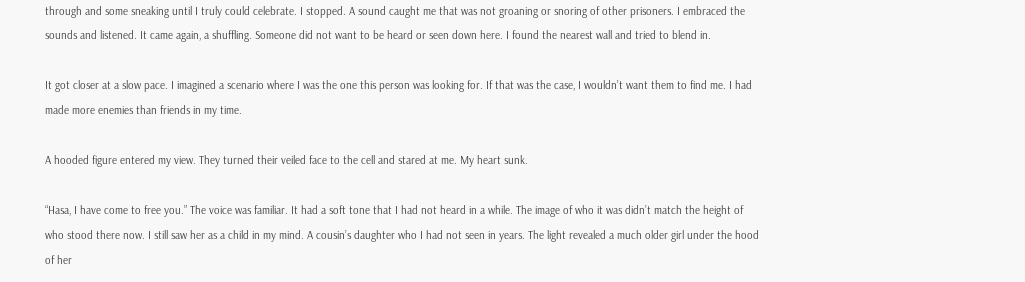through and some sneaking until I truly could celebrate. I stopped. A sound caught me that was not groaning or snoring of other prisoners. I embraced the sounds and listened. It came again, a shuffling. Someone did not want to be heard or seen down here. I found the nearest wall and tried to blend in.

It got closer at a slow pace. I imagined a scenario where I was the one this person was looking for. If that was the case, I wouldn’t want them to find me. I had made more enemies than friends in my time.

A hooded figure entered my view. They turned their veiled face to the cell and stared at me. My heart sunk.

“Hasa, I have come to free you.” The voice was familiar. It had a soft tone that I had not heard in a while. The image of who it was didn’t match the height of who stood there now. I still saw her as a child in my mind. A cousin’s daughter who I had not seen in years. The light revealed a much older girl under the hood of her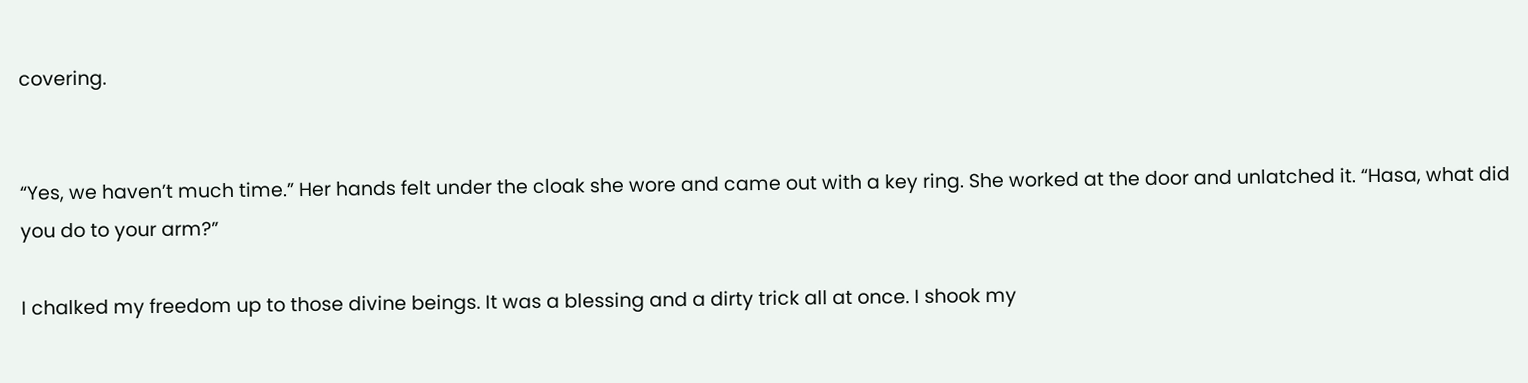covering.


“Yes, we haven’t much time.” Her hands felt under the cloak she wore and came out with a key ring. She worked at the door and unlatched it. “Hasa, what did you do to your arm?”

I chalked my freedom up to those divine beings. It was a blessing and a dirty trick all at once. I shook my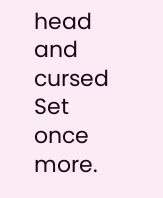head and cursed Set once more.